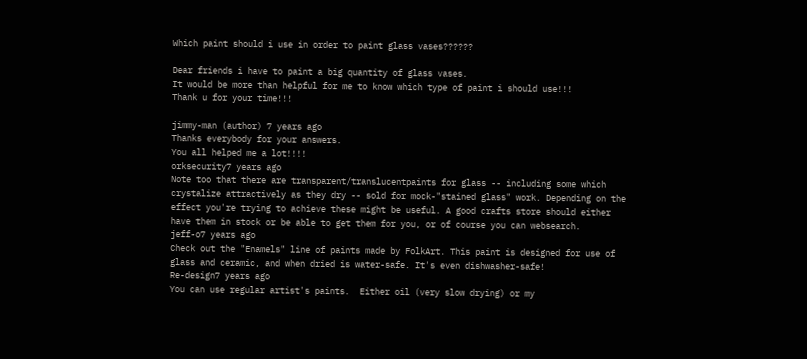Which paint should i use in order to paint glass vases??????

Dear friends i have to paint a big quantity of glass vases.
It would be more than helpful for me to know which type of paint i should use!!!
Thank u for your time!!!

jimmy-man (author) 7 years ago
Thanks everybody for your answers.
You all helped me a lot!!!!
orksecurity7 years ago
Note too that there are transparent/translucentpaints for glass -- including some which crystalize attractively as they dry -- sold for mock-"stained glass" work. Depending on the effect you're trying to achieve these might be useful. A good crafts store should either have them in stock or be able to get them for you, or of course you can websearch.
jeff-o7 years ago
Check out the "Enamels" line of paints made by FolkArt. This paint is designed for use of glass and ceramic, and when dried is water-safe. It's even dishwasher-safe!
Re-design7 years ago
You can use regular artist's paints.  Either oil (very slow drying) or my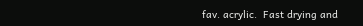fav. acrylic.  Fast drying and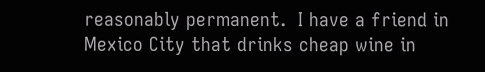reasonably permanent.  I have a friend in Mexico City that drinks cheap wine in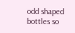odd shaped bottles so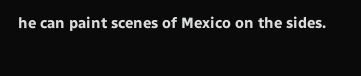he can paint scenes of Mexico on the sides.